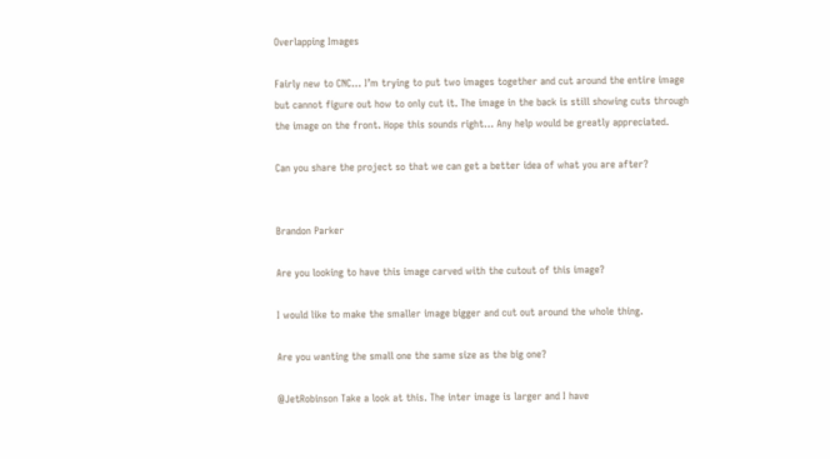Overlapping Images

Fairly new to CNC… I’m trying to put two images together and cut around the entire image but cannot figure out how to only cut it. The image in the back is still showing cuts through the image on the front. Hope this sounds right… Any help would be greatly appreciated.

Can you share the project so that we can get a better idea of what you are after?


Brandon Parker

Are you looking to have this image carved with the cutout of this image?

I would like to make the smaller image bigger and cut out around the whole thing.

Are you wanting the small one the same size as the big one?

@JetRobinson Take a look at this. The inter image is larger and I have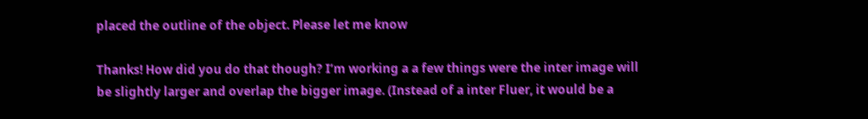placed the outline of the object. Please let me know

Thanks! How did you do that though? I’m working a a few things were the inter image will be slightly larger and overlap the bigger image. (Instead of a inter Fluer, it would be a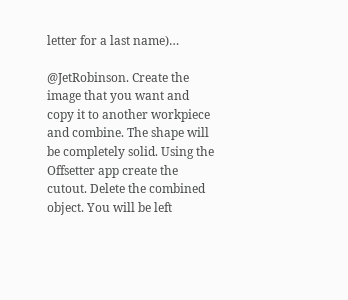letter for a last name)…

@JetRobinson. Create the image that you want and copy it to another workpiece and combine. The shape will be completely solid. Using the Offsetter app create the cutout. Delete the combined object. You will be left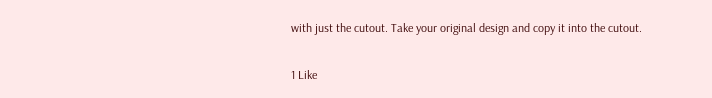with just the cutout. Take your original design and copy it into the cutout.

1 Like